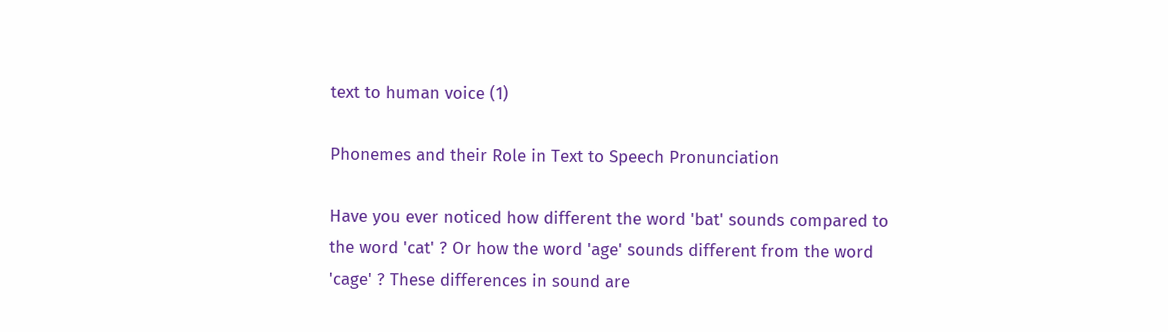text to human voice (1)

Phonemes and their Role in Text to Speech Pronunciation

Have you ever noticed how different the word 'bat' sounds compared to the word 'cat' ? Or how the word 'age' sounds different from the word 'cage' ? These differences in sound are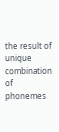the result of unique combination of phonemes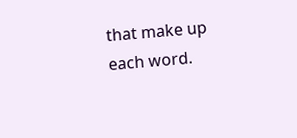that make up each word.